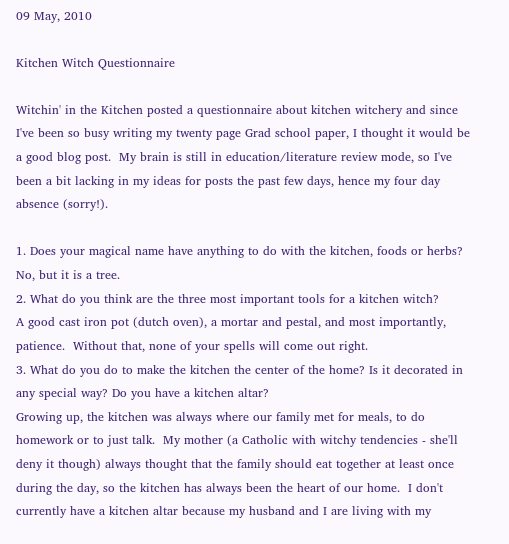09 May, 2010

Kitchen Witch Questionnaire

Witchin' in the Kitchen posted a questionnaire about kitchen witchery and since I've been so busy writing my twenty page Grad school paper, I thought it would be a good blog post.  My brain is still in education/literature review mode, so I've been a bit lacking in my ideas for posts the past few days, hence my four day absence (sorry!).

1. Does your magical name have anything to do with the kitchen, foods or herbs?
No, but it is a tree.
2. What do you think are the three most important tools for a kitchen witch?
A good cast iron pot (dutch oven), a mortar and pestal, and most importantly, patience.  Without that, none of your spells will come out right.
3. What do you do to make the kitchen the center of the home? Is it decorated in any special way? Do you have a kitchen altar?
Growing up, the kitchen was always where our family met for meals, to do homework or to just talk.  My mother (a Catholic with witchy tendencies - she'll deny it though) always thought that the family should eat together at least once during the day, so the kitchen has always been the heart of our home.  I don't currently have a kitchen altar because my husband and I are living with my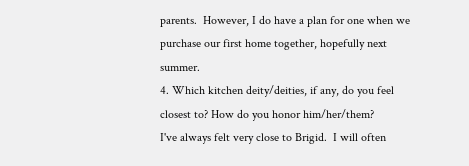parents.  However, I do have a plan for one when we purchase our first home together, hopefully next summer.
4. Which kitchen deity/deities, if any, do you feel closest to? How do you honor him/her/them?
I've always felt very close to Brigid.  I will often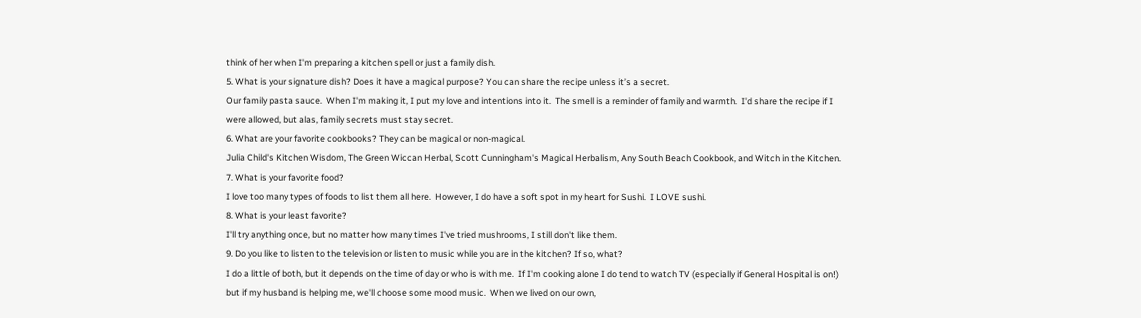think of her when I'm preparing a kitchen spell or just a family dish.
5. What is your signature dish? Does it have a magical purpose? You can share the recipe unless it’s a secret.
Our family pasta sauce.  When I'm making it, I put my love and intentions into it.  The smell is a reminder of family and warmth.  I'd share the recipe if I were allowed, but alas, family secrets must stay secret.
6. What are your favorite cookbooks? They can be magical or non-magical.
Julia Child's Kitchen Wisdom, The Green Wiccan Herbal, Scott Cunningham's Magical Herbalism, Any South Beach Cookbook, and Witch in the Kitchen.
7. What is your favorite food?
I love too many types of foods to list them all here.  However, I do have a soft spot in my heart for Sushi.  I LOVE sushi.
8. What is your least favorite?
I'll try anything once, but no matter how many times I've tried mushrooms, I still don't like them.
9. Do you like to listen to the television or listen to music while you are in the kitchen? If so, what?
I do a little of both, but it depends on the time of day or who is with me.  If I'm cooking alone I do tend to watch TV (especially if General Hospital is on!) but if my husband is helping me, we'll choose some mood music.  When we lived on our own,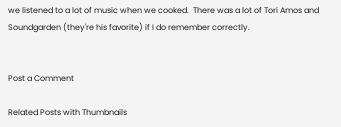we listened to a lot of music when we cooked.  There was a lot of Tori Amos and Soundgarden (they're his favorite) if I do remember correctly.


Post a Comment

Related Posts with Thumbnails